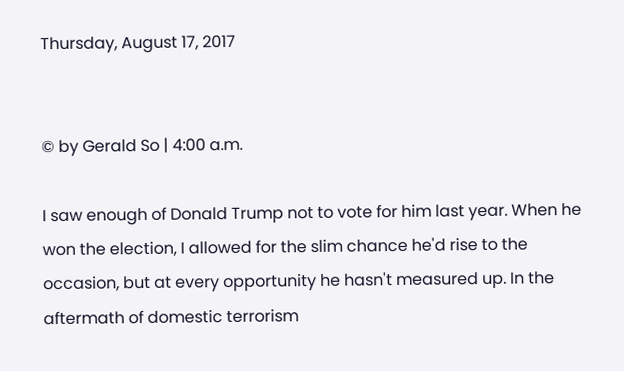Thursday, August 17, 2017


© by Gerald So | 4:00 a.m.

I saw enough of Donald Trump not to vote for him last year. When he won the election, I allowed for the slim chance he'd rise to the occasion, but at every opportunity he hasn't measured up. In the aftermath of domestic terrorism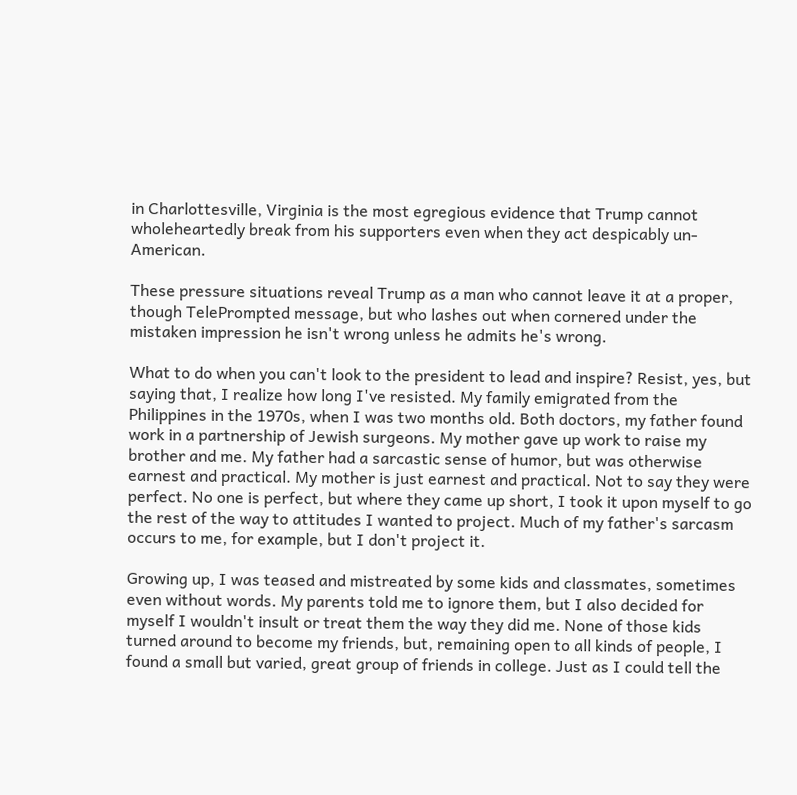in Charlottesville, Virginia is the most egregious evidence that Trump cannot wholeheartedly break from his supporters even when they act despicably un-American.

These pressure situations reveal Trump as a man who cannot leave it at a proper, though TelePrompted message, but who lashes out when cornered under the mistaken impression he isn't wrong unless he admits he's wrong.

What to do when you can't look to the president to lead and inspire? Resist, yes, but saying that, I realize how long I've resisted. My family emigrated from the Philippines in the 1970s, when I was two months old. Both doctors, my father found work in a partnership of Jewish surgeons. My mother gave up work to raise my brother and me. My father had a sarcastic sense of humor, but was otherwise earnest and practical. My mother is just earnest and practical. Not to say they were perfect. No one is perfect, but where they came up short, I took it upon myself to go the rest of the way to attitudes I wanted to project. Much of my father's sarcasm occurs to me, for example, but I don't project it.

Growing up, I was teased and mistreated by some kids and classmates, sometimes even without words. My parents told me to ignore them, but I also decided for myself I wouldn't insult or treat them the way they did me. None of those kids turned around to become my friends, but, remaining open to all kinds of people, I found a small but varied, great group of friends in college. Just as I could tell the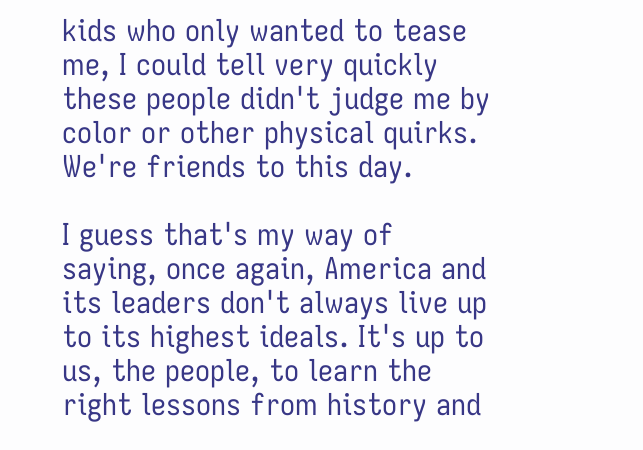kids who only wanted to tease me, I could tell very quickly these people didn't judge me by color or other physical quirks. We're friends to this day.

I guess that's my way of saying, once again, America and its leaders don't always live up to its highest ideals. It's up to us, the people, to learn the right lessons from history and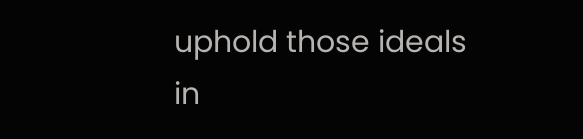uphold those ideals in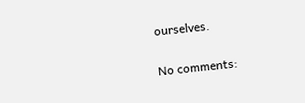ourselves.

No comments: